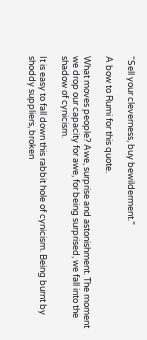“Sell your cleverness, buy bewilderment.”

A bow to Rumi for this quote.

What moves people? Awe, surprise and astonishment. The moment we drop our capacity for awe, for being surprised, we fall into the shadow of cynicism.

It is easy to fall down this rabbit hole of cynicism. Being burnt by shoddy suppliers, broken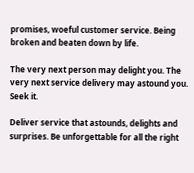promises, woeful customer service. Being broken and beaten down by life.

The very next person may delight you. The very next service delivery may astound you. Seek it.

Deliver service that astounds, delights and surprises. Be unforgettable for all the right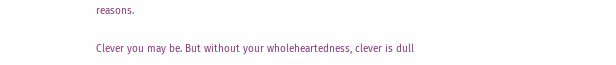reasons.

Clever you may be. But without your wholeheartedness, clever is dull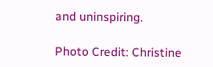and uninspiring.

Photo Credit: Christine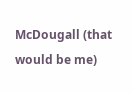McDougall (that would be me)